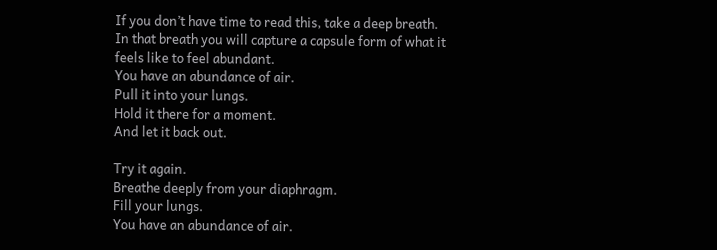If you don’t have time to read this, take a deep breath.
In that breath you will capture a capsule form of what it feels like to feel abundant.
You have an abundance of air.
Pull it into your lungs.
Hold it there for a moment.
And let it back out.

Try it again.
Breathe deeply from your diaphragm.
Fill your lungs.
You have an abundance of air.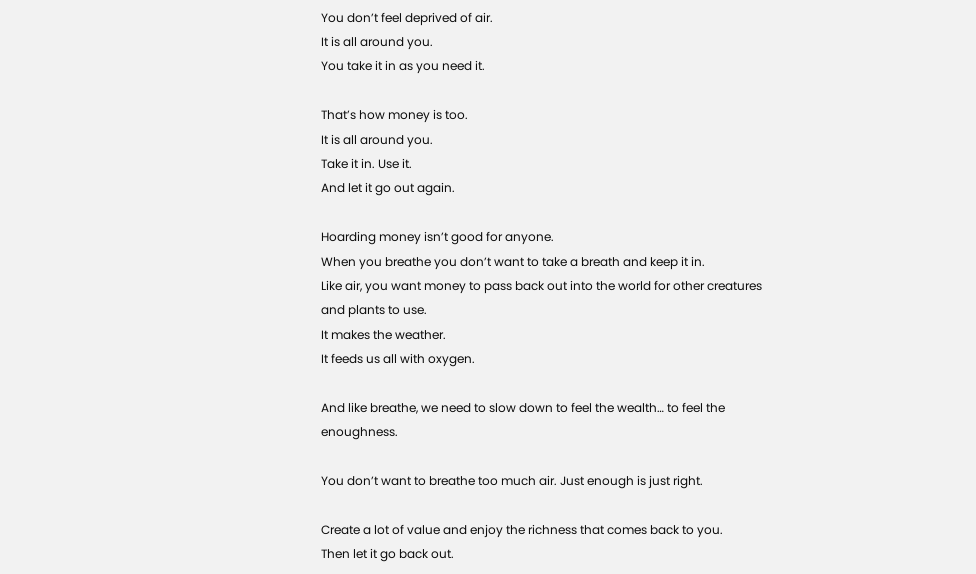You don’t feel deprived of air.
It is all around you.
You take it in as you need it.

That’s how money is too.
It is all around you.
Take it in. Use it.
And let it go out again.

Hoarding money isn’t good for anyone.
When you breathe you don’t want to take a breath and keep it in.
Like air, you want money to pass back out into the world for other creatures and plants to use.
It makes the weather.
It feeds us all with oxygen.

And like breathe, we need to slow down to feel the wealth… to feel the enoughness.

You don’t want to breathe too much air. Just enough is just right.

Create a lot of value and enjoy the richness that comes back to you.
Then let it go back out.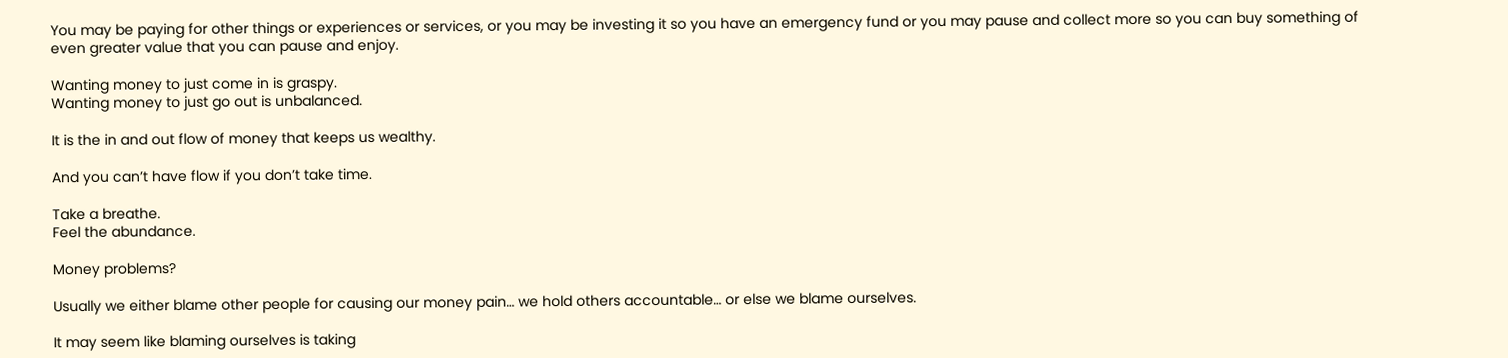You may be paying for other things or experiences or services, or you may be investing it so you have an emergency fund or you may pause and collect more so you can buy something of even greater value that you can pause and enjoy.

Wanting money to just come in is graspy.
Wanting money to just go out is unbalanced.

It is the in and out flow of money that keeps us wealthy.

And you can’t have flow if you don’t take time.

Take a breathe.
Feel the abundance.

Money problems?

Usually we either blame other people for causing our money pain… we hold others accountable… or else we blame ourselves.

It may seem like blaming ourselves is taking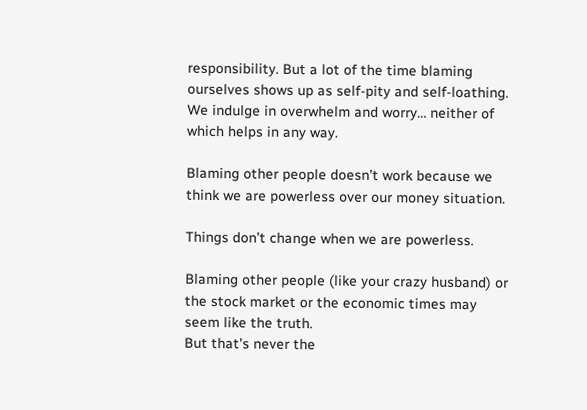responsibility. But a lot of the time blaming ourselves shows up as self-pity and self-loathing.
We indulge in overwhelm and worry… neither of which helps in any way.

Blaming other people doesn’t work because we think we are powerless over our money situation.

Things don’t change when we are powerless.

Blaming other people (like your crazy husband) or the stock market or the economic times may seem like the truth.
But that’s never the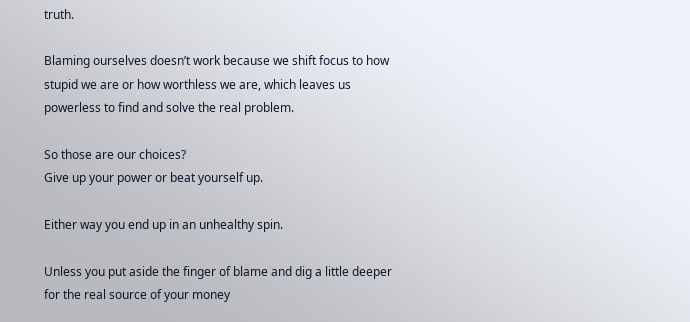truth.

Blaming ourselves doesn’t work because we shift focus to how stupid we are or how worthless we are, which leaves us powerless to find and solve the real problem.

So those are our choices?
Give up your power or beat yourself up.

Either way you end up in an unhealthy spin.

Unless you put aside the finger of blame and dig a little deeper for the real source of your money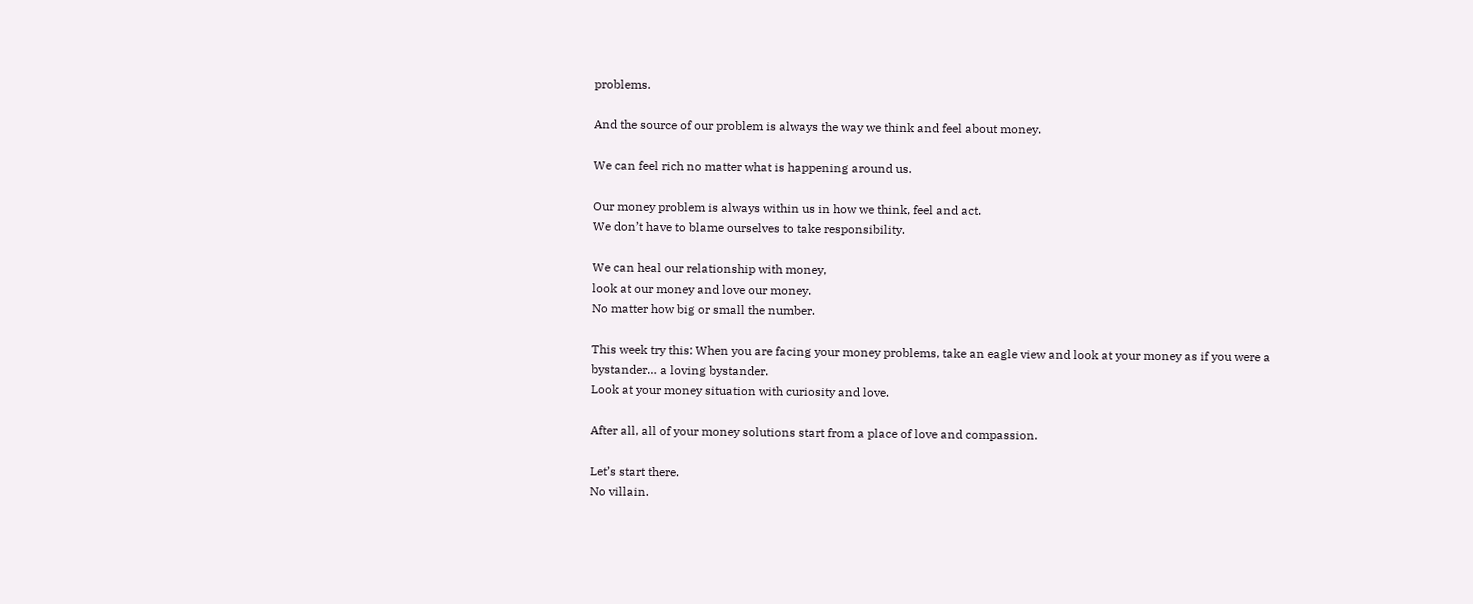problems.

And the source of our problem is always the way we think and feel about money.

We can feel rich no matter what is happening around us.

Our money problem is always within us in how we think, feel and act.
We don’t have to blame ourselves to take responsibility.

We can heal our relationship with money,
look at our money and love our money.
No matter how big or small the number.

This week try this: When you are facing your money problems, take an eagle view and look at your money as if you were a bystander… a loving bystander.
Look at your money situation with curiosity and love.

After all, all of your money solutions start from a place of love and compassion.

Let’s start there.
No villain.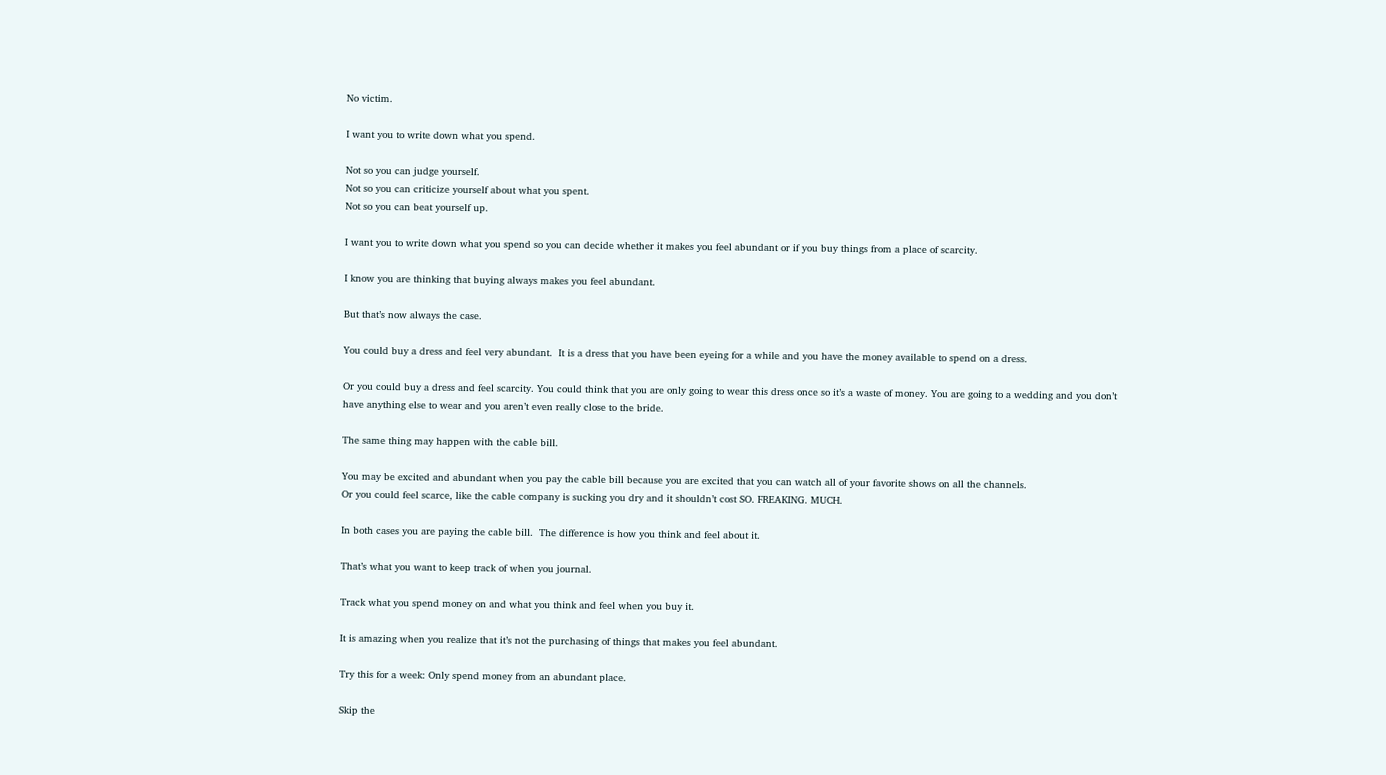No victim.

I want you to write down what you spend.

Not so you can judge yourself.
Not so you can criticize yourself about what you spent.
Not so you can beat yourself up.

I want you to write down what you spend so you can decide whether it makes you feel abundant or if you buy things from a place of scarcity.

I know you are thinking that buying always makes you feel abundant.

But that’s now always the case.

You could buy a dress and feel very abundant.  It is a dress that you have been eyeing for a while and you have the money available to spend on a dress.

Or you could buy a dress and feel scarcity. You could think that you are only going to wear this dress once so it’s a waste of money. You are going to a wedding and you don’t have anything else to wear and you aren’t even really close to the bride.

The same thing may happen with the cable bill.

You may be excited and abundant when you pay the cable bill because you are excited that you can watch all of your favorite shows on all the channels.
Or you could feel scarce, like the cable company is sucking you dry and it shouldn’t cost SO. FREAKING. MUCH.

In both cases you are paying the cable bill.  The difference is how you think and feel about it.

That’s what you want to keep track of when you journal.

Track what you spend money on and what you think and feel when you buy it.

It is amazing when you realize that it’s not the purchasing of things that makes you feel abundant.

Try this for a week: Only spend money from an abundant place.

Skip the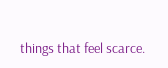things that feel scarce.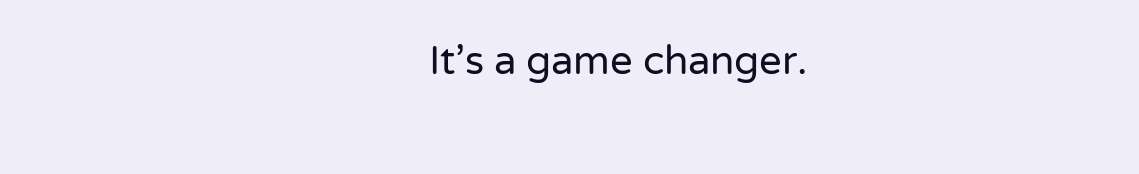It’s a game changer.